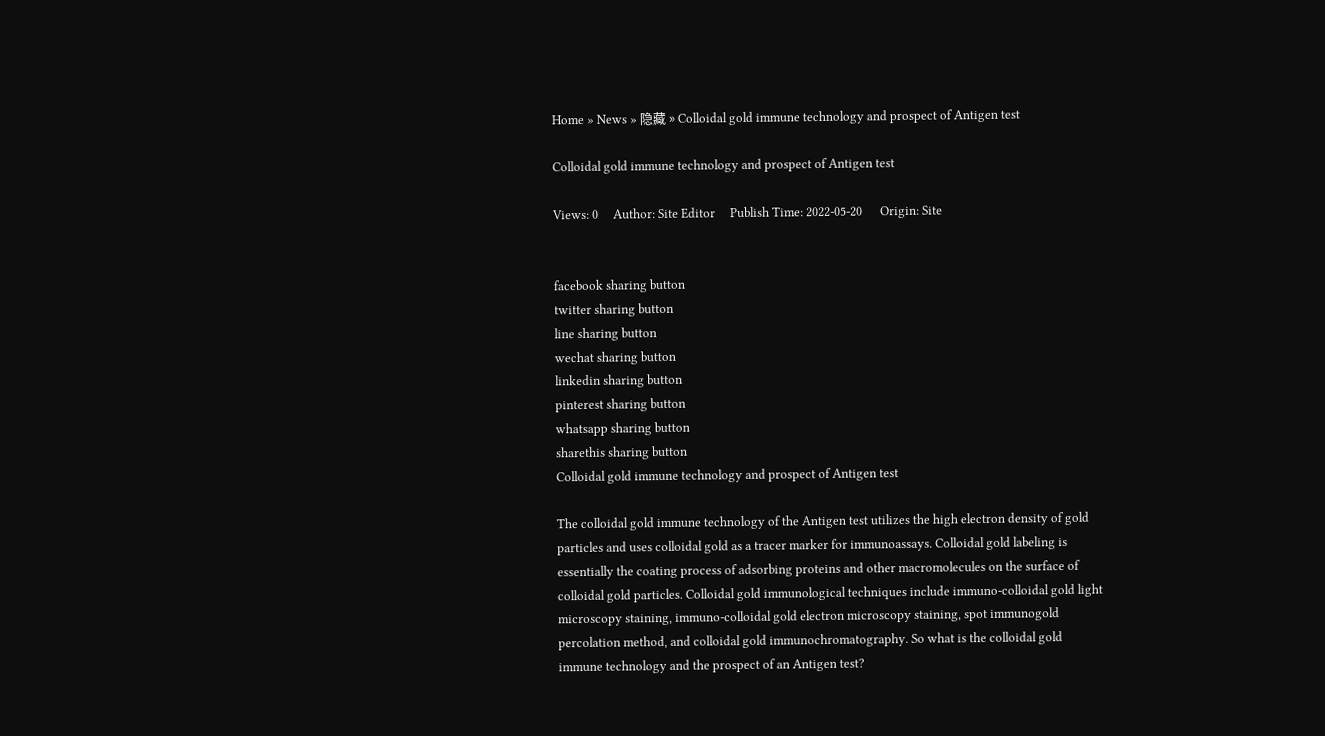Home » News » 隐藏 » Colloidal gold immune technology and prospect of Antigen test

Colloidal gold immune technology and prospect of Antigen test

Views: 0     Author: Site Editor     Publish Time: 2022-05-20      Origin: Site


facebook sharing button
twitter sharing button
line sharing button
wechat sharing button
linkedin sharing button
pinterest sharing button
whatsapp sharing button
sharethis sharing button
Colloidal gold immune technology and prospect of Antigen test

The colloidal gold immune technology of the Antigen test utilizes the high electron density of gold particles and uses colloidal gold as a tracer marker for immunoassays. Colloidal gold labeling is essentially the coating process of adsorbing proteins and other macromolecules on the surface of colloidal gold particles. Colloidal gold immunological techniques include immuno-colloidal gold light microscopy staining, immuno-colloidal gold electron microscopy staining, spot immunogold percolation method, and colloidal gold immunochromatography. So what is the colloidal gold immune technology and the prospect of an Antigen test?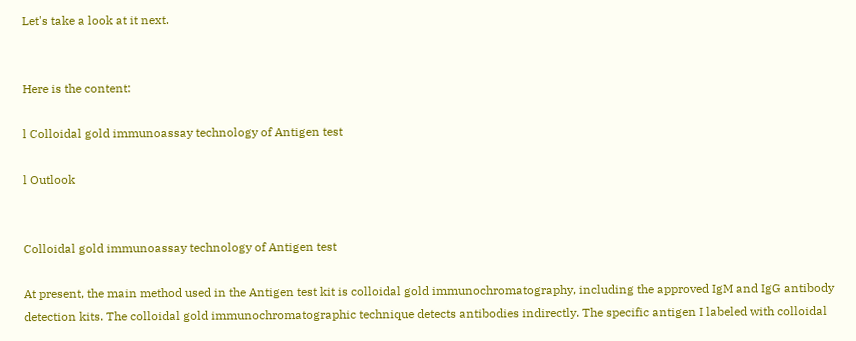Let's take a look at it next.


Here is the content:

l Colloidal gold immunoassay technology of Antigen test

l Outlook


Colloidal gold immunoassay technology of Antigen test

At present, the main method used in the Antigen test kit is colloidal gold immunochromatography, including the approved IgM and IgG antibody detection kits. The colloidal gold immunochromatographic technique detects antibodies indirectly. The specific antigen I labeled with colloidal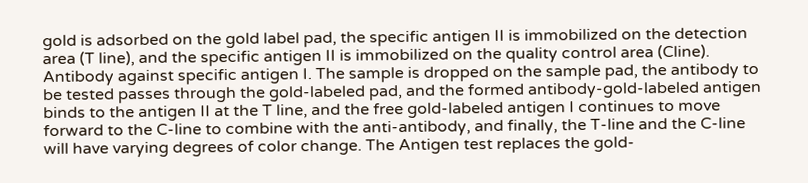gold is adsorbed on the gold label pad, the specific antigen II is immobilized on the detection area (T line), and the specific antigen II is immobilized on the quality control area (Cline). Antibody against specific antigen I. The sample is dropped on the sample pad, the antibody to be tested passes through the gold-labeled pad, and the formed antibody-gold-labeled antigen binds to the antigen II at the T line, and the free gold-labeled antigen I continues to move forward to the C-line to combine with the anti-antibody, and finally, the T-line and the C-line will have varying degrees of color change. The Antigen test replaces the gold-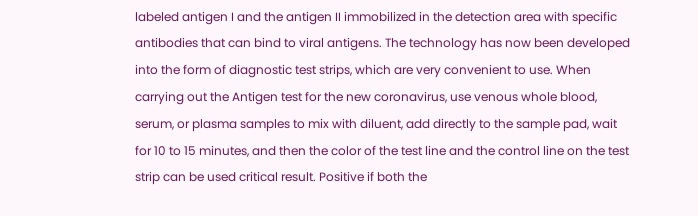labeled antigen I and the antigen II immobilized in the detection area with specific antibodies that can bind to viral antigens. The technology has now been developed into the form of diagnostic test strips, which are very convenient to use. When carrying out the Antigen test for the new coronavirus, use venous whole blood, serum, or plasma samples to mix with diluent, add directly to the sample pad, wait for 10 to 15 minutes, and then the color of the test line and the control line on the test strip can be used critical result. Positive if both the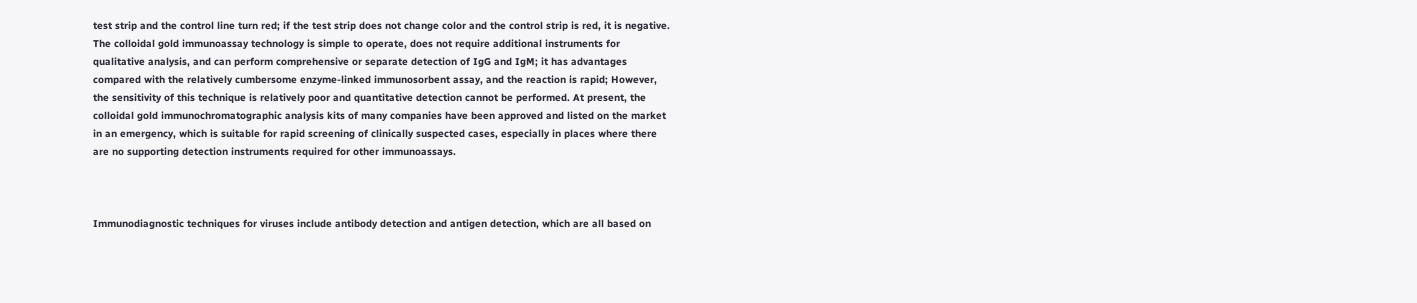test strip and the control line turn red; if the test strip does not change color and the control strip is red, it is negative. The colloidal gold immunoassay technology is simple to operate, does not require additional instruments for qualitative analysis, and can perform comprehensive or separate detection of IgG and IgM; it has advantages compared with the relatively cumbersome enzyme-linked immunosorbent assay, and the reaction is rapid; However, the sensitivity of this technique is relatively poor and quantitative detection cannot be performed. At present, the colloidal gold immunochromatographic analysis kits of many companies have been approved and listed on the market in an emergency, which is suitable for rapid screening of clinically suspected cases, especially in places where there are no supporting detection instruments required for other immunoassays.



Immunodiagnostic techniques for viruses include antibody detection and antigen detection, which are all based on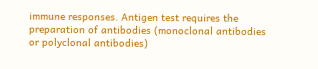immune responses. Antigen test requires the preparation of antibodies (monoclonal antibodies or polyclonal antibodies)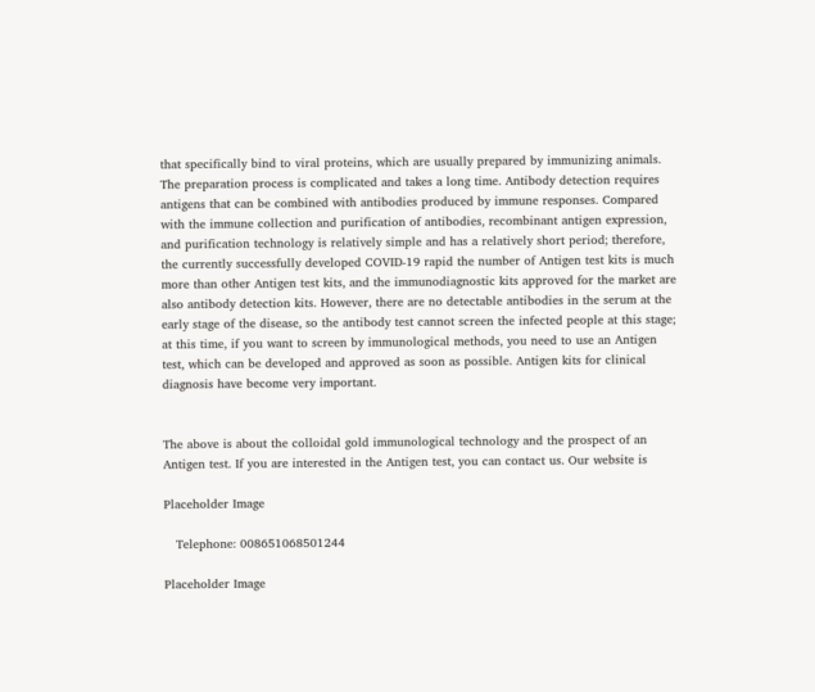that specifically bind to viral proteins, which are usually prepared by immunizing animals. The preparation process is complicated and takes a long time. Antibody detection requires antigens that can be combined with antibodies produced by immune responses. Compared with the immune collection and purification of antibodies, recombinant antigen expression, and purification technology is relatively simple and has a relatively short period; therefore, the currently successfully developed COVID-19 rapid the number of Antigen test kits is much more than other Antigen test kits, and the immunodiagnostic kits approved for the market are also antibody detection kits. However, there are no detectable antibodies in the serum at the early stage of the disease, so the antibody test cannot screen the infected people at this stage; at this time, if you want to screen by immunological methods, you need to use an Antigen test, which can be developed and approved as soon as possible. Antigen kits for clinical diagnosis have become very important.


The above is about the colloidal gold immunological technology and the prospect of an Antigen test. If you are interested in the Antigen test, you can contact us. Our website is

Placeholder Image

   Telephone: 008651068501244

Placeholder Image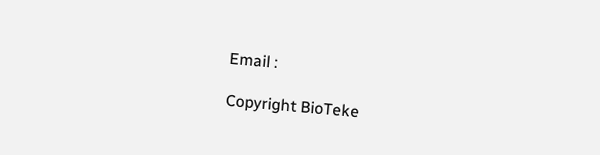Email :

Copyright BioTeke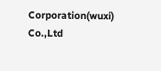Corporation(wuxi) Co.,Ltd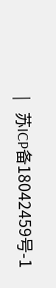|   苏ICP备18042459号-1